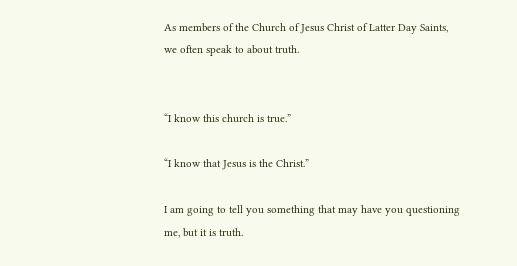As members of the Church of Jesus Christ of Latter Day Saints, we often speak to about truth.


“I know this church is true.”

“I know that Jesus is the Christ.”

I am going to tell you something that may have you questioning me, but it is truth.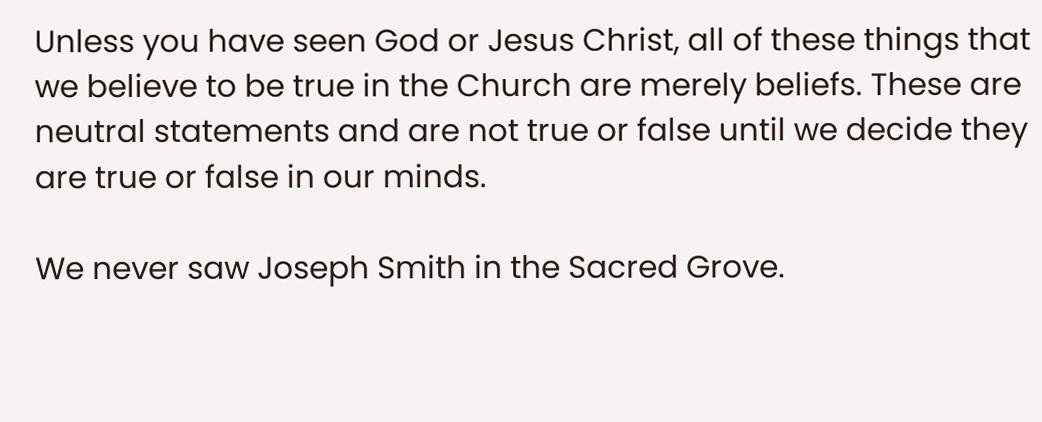Unless you have seen God or Jesus Christ, all of these things that we believe to be true in the Church are merely beliefs. These are neutral statements and are not true or false until we decide they are true or false in our minds.

We never saw Joseph Smith in the Sacred Grove.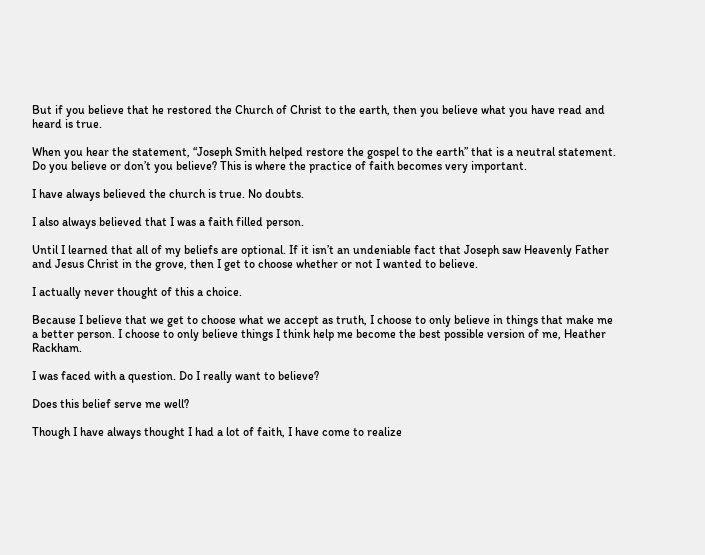But if you believe that he restored the Church of Christ to the earth, then you believe what you have read and heard is true.

When you hear the statement, “Joseph Smith helped restore the gospel to the earth” that is a neutral statement. Do you believe or don’t you believe? This is where the practice of faith becomes very important.

I have always believed the church is true. No doubts.

I also always believed that I was a faith filled person.

Until I learned that all of my beliefs are optional. If it isn’t an undeniable fact that Joseph saw Heavenly Father and Jesus Christ in the grove, then I get to choose whether or not I wanted to believe.

I actually never thought of this a choice.

Because I believe that we get to choose what we accept as truth, I choose to only believe in things that make me a better person. I choose to only believe things I think help me become the best possible version of me, Heather Rackham.

I was faced with a question. Do I really want to believe?

Does this belief serve me well?

Though I have always thought I had a lot of faith, I have come to realize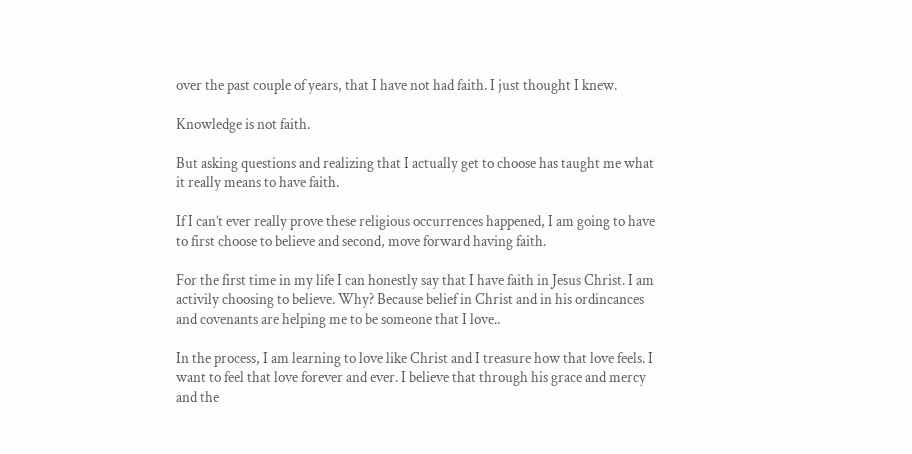over the past couple of years, that I have not had faith. I just thought I knew.

Knowledge is not faith.

But asking questions and realizing that I actually get to choose has taught me what it really means to have faith.

If I can’t ever really prove these religious occurrences happened, I am going to have to first choose to believe and second, move forward having faith.

For the first time in my life I can honestly say that I have faith in Jesus Christ. I am activily choosing to believe. Why? Because belief in Christ and in his ordincances and covenants are helping me to be someone that I love..

In the process, I am learning to love like Christ and I treasure how that love feels. I want to feel that love forever and ever. I believe that through his grace and mercy and the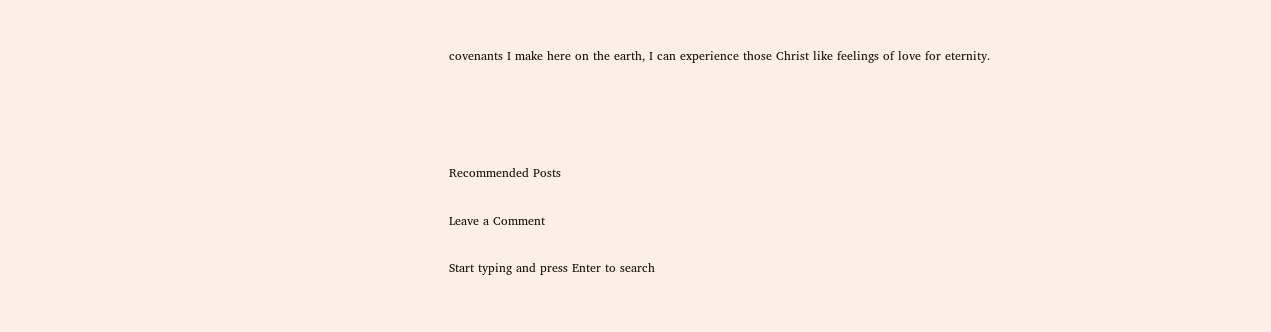covenants I make here on the earth, I can experience those Christ like feelings of love for eternity.




Recommended Posts

Leave a Comment

Start typing and press Enter to search